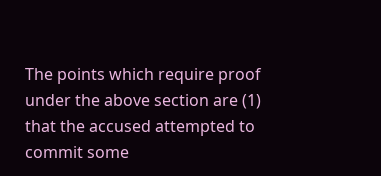The points which require proof under the above section are (1) that the accused attempted to commit some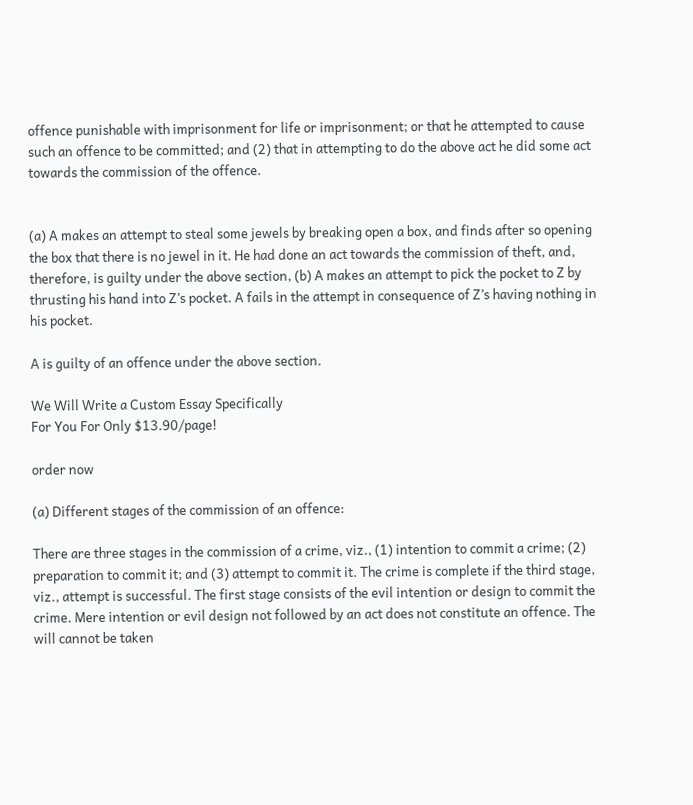offence punishable with imprisonment for life or imprisonment; or that he attempted to cause such an offence to be committed; and (2) that in attempting to do the above act he did some act towards the commission of the offence.


(a) A makes an attempt to steal some jewels by breaking open a box, and finds after so opening the box that there is no jewel in it. He had done an act towards the commission of theft, and, therefore, is guilty under the above section, (b) A makes an attempt to pick the pocket to Z by thrusting his hand into Z’s pocket. A fails in the attempt in consequence of Z’s having nothing in his pocket.

A is guilty of an offence under the above section.

We Will Write a Custom Essay Specifically
For You For Only $13.90/page!

order now

(a) Different stages of the commission of an offence:

There are three stages in the commission of a crime, viz., (1) intention to commit a crime; (2) preparation to commit it; and (3) attempt to commit it. The crime is complete if the third stage, viz., attempt is successful. The first stage consists of the evil intention or design to commit the crime. Mere intention or evil design not followed by an act does not constitute an offence. The will cannot be taken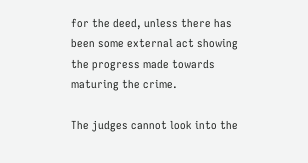for the deed, unless there has been some external act showing the progress made towards maturing the crime.

The judges cannot look into the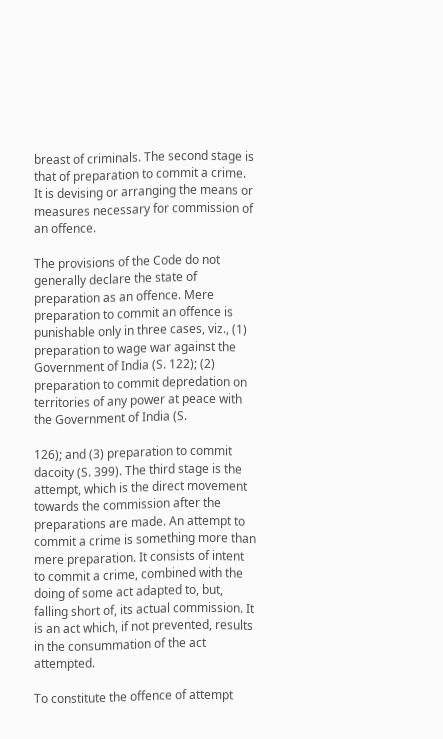breast of criminals. The second stage is that of preparation to commit a crime. It is devising or arranging the means or measures necessary for commission of an offence.

The provisions of the Code do not generally declare the state of preparation as an offence. Mere preparation to commit an offence is punishable only in three cases, viz., (1) preparation to wage war against the Government of India (S. 122); (2) preparation to commit depredation on territories of any power at peace with the Government of India (S.

126); and (3) preparation to commit dacoity (S. 399). The third stage is the attempt, which is the direct movement towards the commission after the preparations are made. An attempt to commit a crime is something more than mere preparation. It consists of intent to commit a crime, combined with the doing of some act adapted to, but, falling short of, its actual commission. It is an act which, if not prevented, results in the consummation of the act attempted.

To constitute the offence of attempt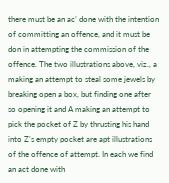there must be an ac’ done with the intention of committing an offence, and it must be don in attempting the commission of the offence. The two illustrations above, viz., a making an attempt to steal some jewels by breaking open a box, but finding one after so opening it and A making an attempt to pick the pocket of Z by thrusting his hand into Z’s empty pocket are apt illustrations of the offence of attempt. In each we find an act done with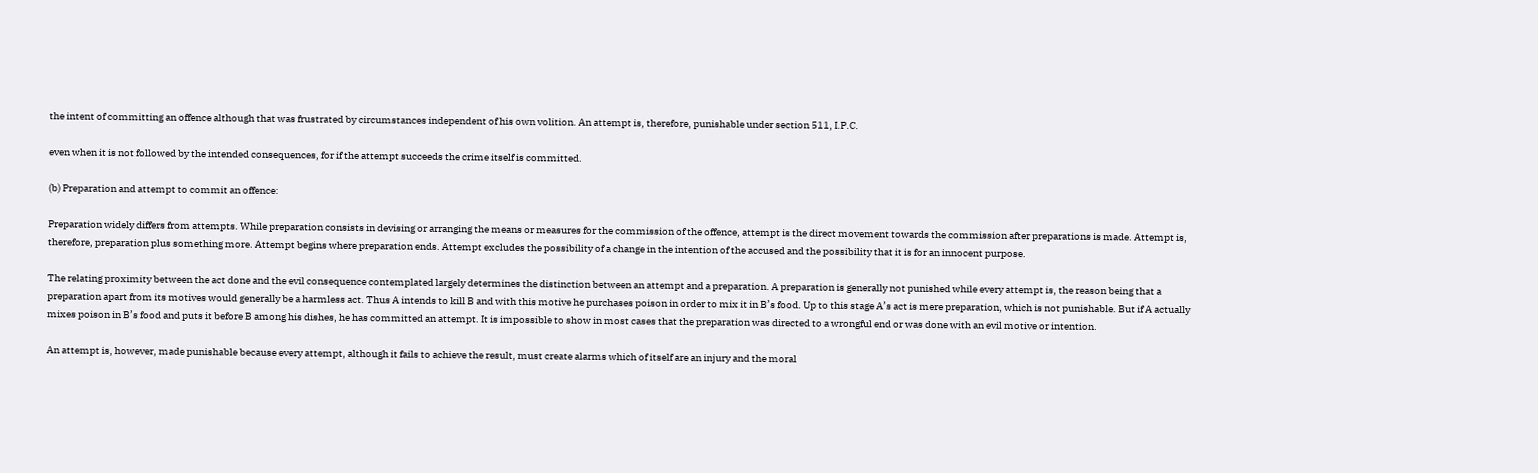the intent of committing an offence although that was frustrated by circumstances independent of his own volition. An attempt is, therefore, punishable under section 511, I.P.C.

even when it is not followed by the intended consequences, for if the attempt succeeds the crime itself is committed.

(b) Preparation and attempt to commit an offence:

Preparation widely differs from attempts. While preparation consists in devising or arranging the means or measures for the commission of the offence, attempt is the direct movement towards the commission after preparations is made. Attempt is, therefore, preparation plus something more. Attempt begins where preparation ends. Attempt excludes the possibility of a change in the intention of the accused and the possibility that it is for an innocent purpose.

The relating proximity between the act done and the evil consequence contemplated largely determines the distinction between an attempt and a preparation. A preparation is generally not punished while every attempt is, the reason being that a preparation apart from its motives would generally be a harmless act. Thus A intends to kill B and with this motive he purchases poison in order to mix it in B’s food. Up to this stage A’s act is mere preparation, which is not punishable. But if A actually mixes poison in B’s food and puts it before B among his dishes, he has committed an attempt. It is impossible to show in most cases that the preparation was directed to a wrongful end or was done with an evil motive or intention.

An attempt is, however, made punishable because every attempt, although it fails to achieve the result, must create alarms which of itself are an injury and the moral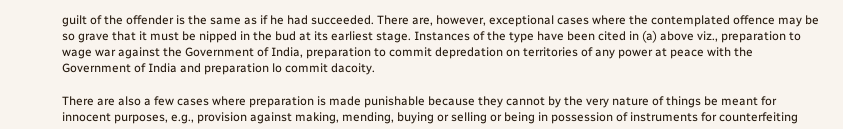guilt of the offender is the same as if he had succeeded. There are, however, exceptional cases where the contemplated offence may be so grave that it must be nipped in the bud at its earliest stage. Instances of the type have been cited in (a) above viz., preparation to wage war against the Government of India, preparation to commit depredation on territories of any power at peace with the Government of India and preparation lo commit dacoity.

There are also a few cases where preparation is made punishable because they cannot by the very nature of things be meant for innocent purposes, e.g., provision against making, mending, buying or selling or being in possession of instruments for counterfeiting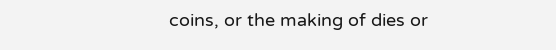coins, or the making of dies or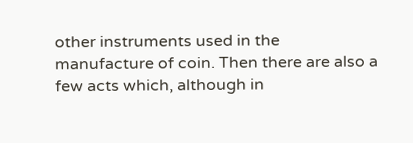other instruments used in the manufacture of coin. Then there are also a few acts which, although in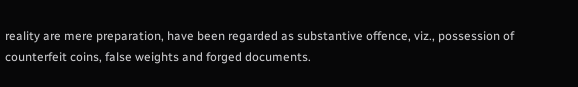reality are mere preparation, have been regarded as substantive offence, viz., possession of counterfeit coins, false weights and forged documents.